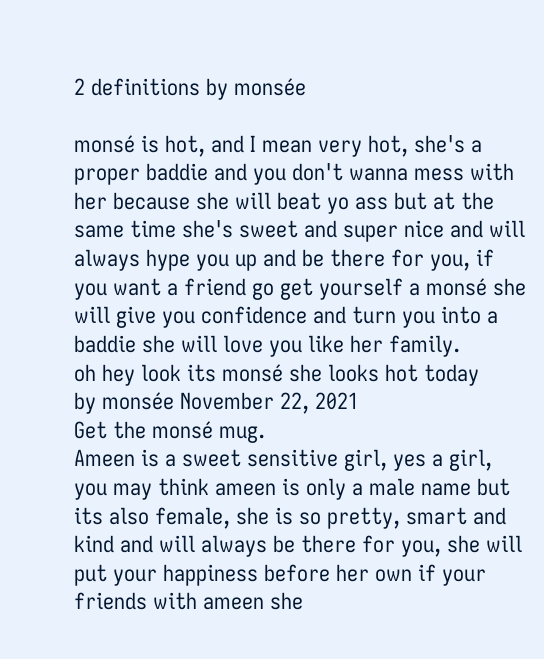2 definitions by monsée

monsé is hot, and I mean very hot, she's a proper baddie and you don't wanna mess with her because she will beat yo ass but at the same time she's sweet and super nice and will always hype you up and be there for you, if you want a friend go get yourself a monsé she will give you confidence and turn you into a baddie she will love you like her family.
oh hey look its monsé she looks hot today
by monsée November 22, 2021
Get the monsé mug.
Ameen is a sweet sensitive girl, yes a girl, you may think ameen is only a male name but its also female, she is so pretty, smart and kind and will always be there for you, she will put your happiness before her own if your friends with ameen she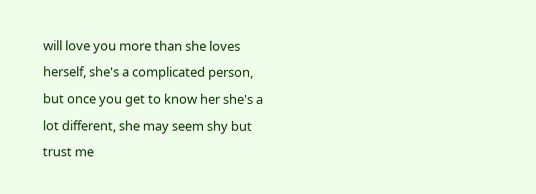will love you more than she loves herself, she's a complicated person, but once you get to know her she's a lot different, she may seem shy but trust me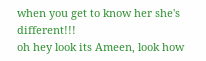when you get to know her she's different!!!
oh hey look its Ameen, look how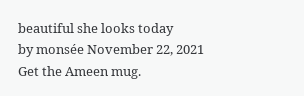beautiful she looks today
by monsée November 22, 2021
Get the Ameen mug.